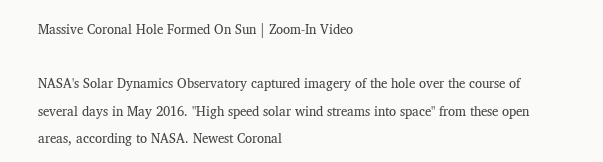Massive Coronal Hole Formed On Sun | Zoom-In Video

NASA's Solar Dynamics Observatory captured imagery of the hole over the course of several days in May 2016. "High speed solar wind streams into space" from these open areas, according to NASA. Newest Coronal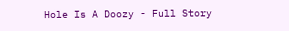Hole Is A Doozy - Full Story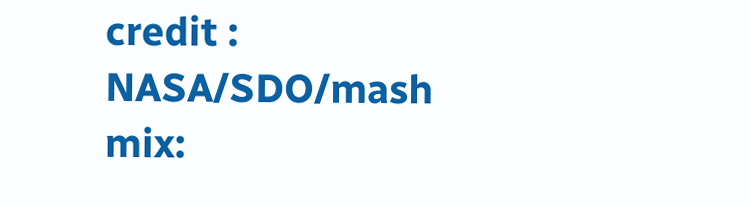credit : NASA/SDO/mash mix: